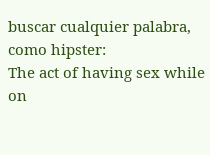buscar cualquier palabra, como hipster:
The act of having sex while on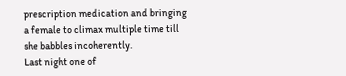prescription medication and bringing a female to climax multiple time till she babbles incoherently.
Last night one of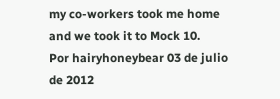my co-workers took me home and we took it to Mock 10.
Por hairyhoneybear 03 de julio de 2012